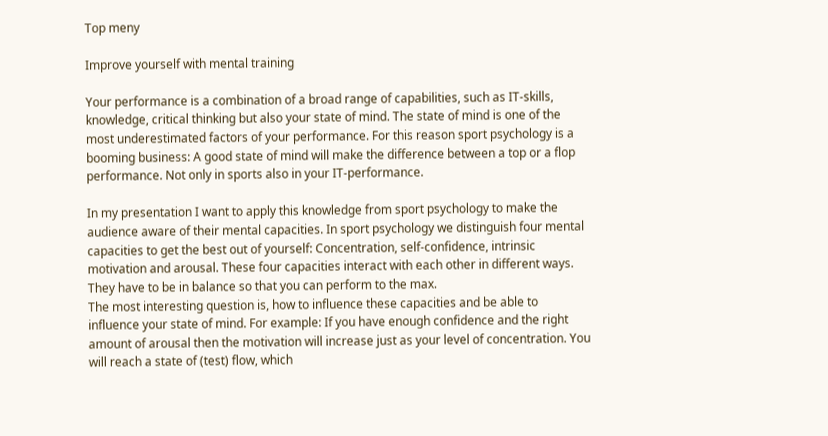Top meny

Improve yourself with mental training

Your performance is a combination of a broad range of capabilities, such as IT-skills, knowledge, critical thinking but also your state of mind. The state of mind is one of the most underestimated factors of your performance. For this reason sport psychology is a booming business: A good state of mind will make the difference between a top or a flop performance. Not only in sports also in your IT-performance.

In my presentation I want to apply this knowledge from sport psychology to make the audience aware of their mental capacities. In sport psychology we distinguish four mental capacities to get the best out of yourself: Concentration, self-confidence, intrinsic motivation and arousal. These four capacities interact with each other in different ways. They have to be in balance so that you can perform to the max.
The most interesting question is, how to influence these capacities and be able to influence your state of mind. For example: If you have enough confidence and the right amount of arousal then the motivation will increase just as your level of concentration. You will reach a state of (test) flow, which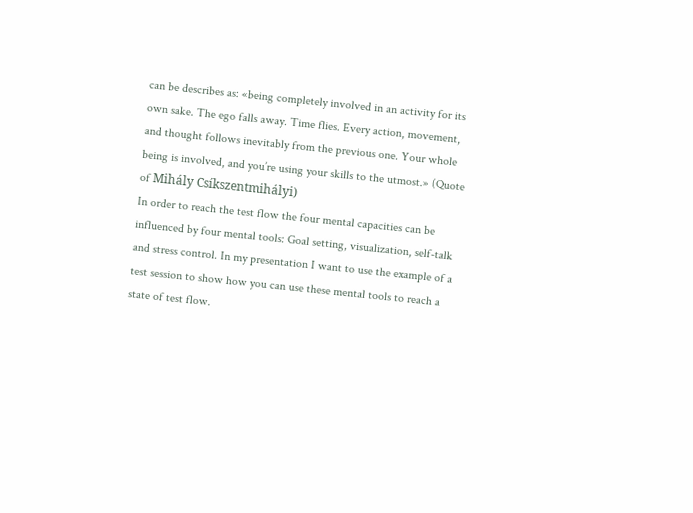can be describes as: «being completely involved in an activity for its own sake. The ego falls away. Time flies. Every action, movement, and thought follows inevitably from the previous one. Your whole being is involved, and you’re using your skills to the utmost.» (Quote of Mihály Csíkszentmihályi)
In order to reach the test flow the four mental capacities can be influenced by four mental tools: Goal setting, visualization, self-talk and stress control. In my presentation I want to use the example of a test session to show how you can use these mental tools to reach a state of test flow.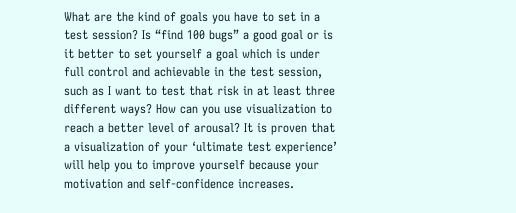What are the kind of goals you have to set in a test session? Is “find 100 bugs” a good goal or is it better to set yourself a goal which is under full control and achievable in the test session, such as I want to test that risk in at least three different ways? How can you use visualization to reach a better level of arousal? It is proven that a visualization of your ‘ultimate test experience’ will help you to improve yourself because your motivation and self-confidence increases.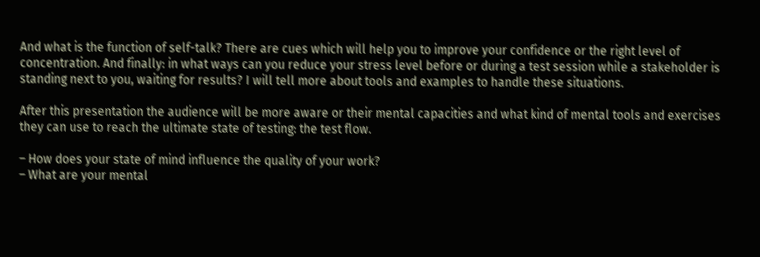And what is the function of self-talk? There are cues which will help you to improve your confidence or the right level of concentration. And finally: in what ways can you reduce your stress level before or during a test session while a stakeholder is standing next to you, waiting for results? I will tell more about tools and examples to handle these situations.

After this presentation the audience will be more aware or their mental capacities and what kind of mental tools and exercises they can use to reach the ultimate state of testing: the test flow.

– How does your state of mind influence the quality of your work?
– What are your mental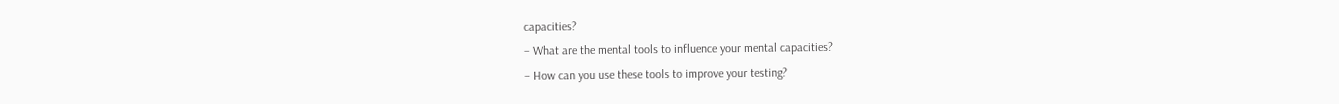capacities?
– What are the mental tools to influence your mental capacities?
– How can you use these tools to improve your testing?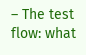– The test flow: what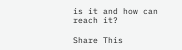is it and how can reach it?

Share This